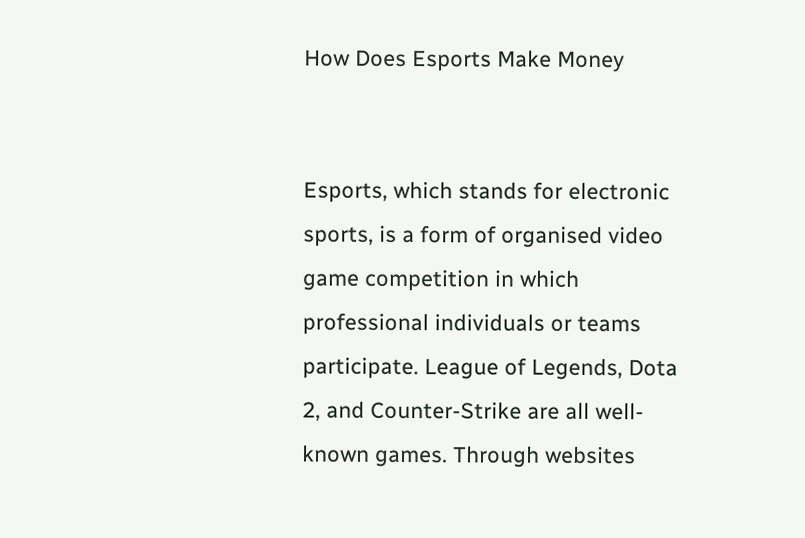How Does Esports Make Money


Esports, which stands for electronic sports, is a form of organised video game competition in which professional individuals or teams participate. League of Legends, Dota 2, and Counter-Strike are all well-known games. Through websites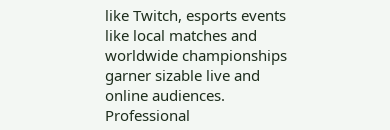like Twitch, esports events like local matches and worldwide championships garner sizable live and online audiences. Professional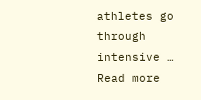athletes go through intensive … Read more